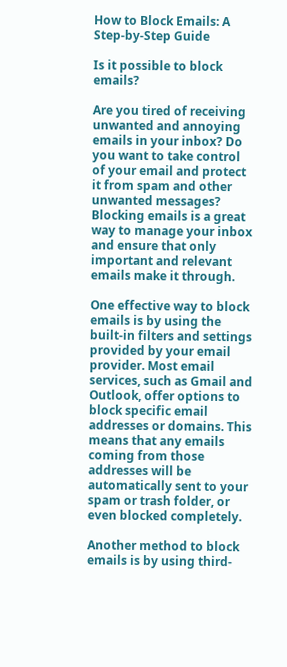How to Block Emails: A Step-by-Step Guide

Is it possible to block emails?

Are you tired of receiving unwanted and annoying emails in your inbox? Do you want to take control of your email and protect it from spam and other unwanted messages? Blocking emails is a great way to manage your inbox and ensure that only important and relevant emails make it through.

One effective way to block emails is by using the built-in filters and settings provided by your email provider. Most email services, such as Gmail and Outlook, offer options to block specific email addresses or domains. This means that any emails coming from those addresses will be automatically sent to your spam or trash folder, or even blocked completely.

Another method to block emails is by using third-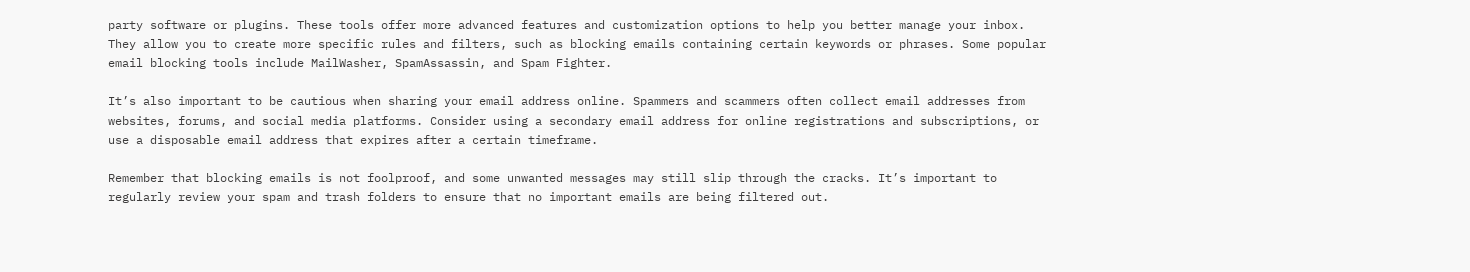party software or plugins. These tools offer more advanced features and customization options to help you better manage your inbox. They allow you to create more specific rules and filters, such as blocking emails containing certain keywords or phrases. Some popular email blocking tools include MailWasher, SpamAssassin, and Spam Fighter.

It’s also important to be cautious when sharing your email address online. Spammers and scammers often collect email addresses from websites, forums, and social media platforms. Consider using a secondary email address for online registrations and subscriptions, or use a disposable email address that expires after a certain timeframe.

Remember that blocking emails is not foolproof, and some unwanted messages may still slip through the cracks. It’s important to regularly review your spam and trash folders to ensure that no important emails are being filtered out.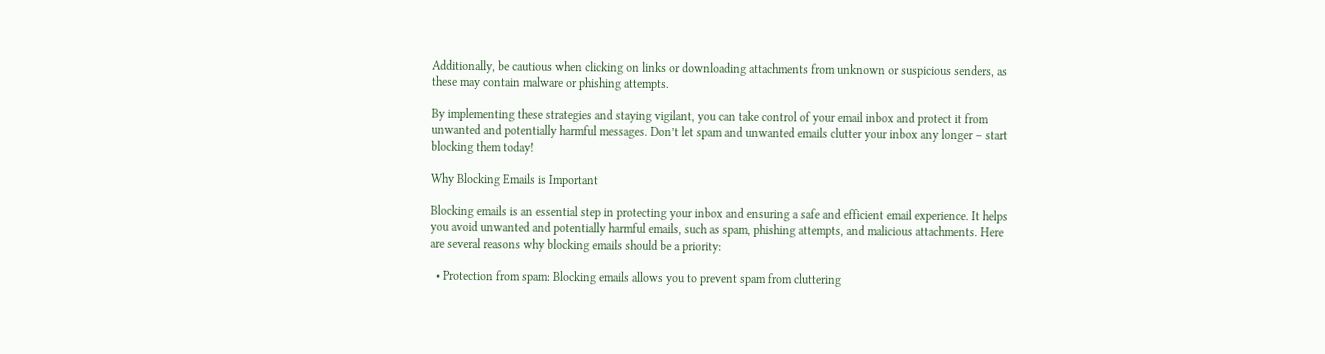Additionally, be cautious when clicking on links or downloading attachments from unknown or suspicious senders, as these may contain malware or phishing attempts.

By implementing these strategies and staying vigilant, you can take control of your email inbox and protect it from unwanted and potentially harmful messages. Don’t let spam and unwanted emails clutter your inbox any longer – start blocking them today!

Why Blocking Emails is Important

Blocking emails is an essential step in protecting your inbox and ensuring a safe and efficient email experience. It helps you avoid unwanted and potentially harmful emails, such as spam, phishing attempts, and malicious attachments. Here are several reasons why blocking emails should be a priority:

  • Protection from spam: Blocking emails allows you to prevent spam from cluttering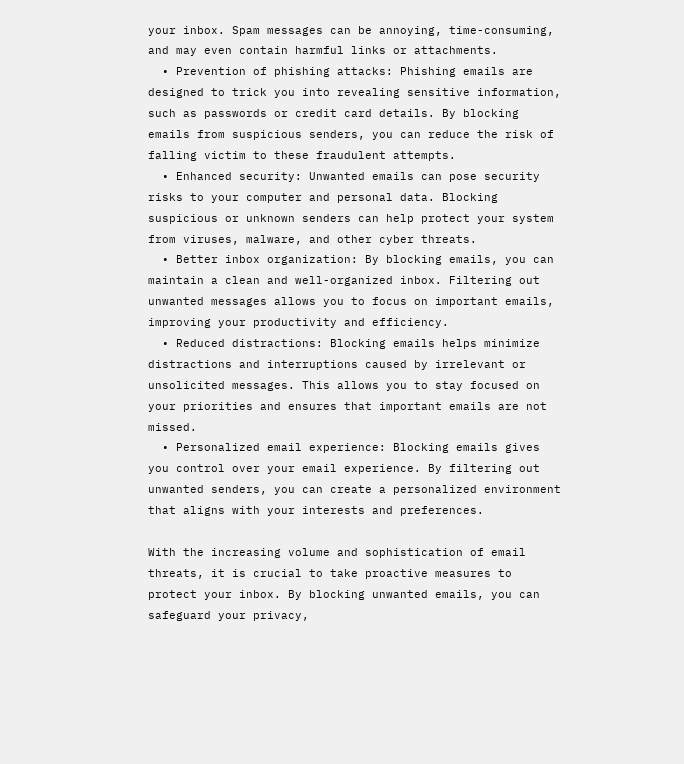your inbox. Spam messages can be annoying, time-consuming, and may even contain harmful links or attachments.
  • Prevention of phishing attacks: Phishing emails are designed to trick you into revealing sensitive information, such as passwords or credit card details. By blocking emails from suspicious senders, you can reduce the risk of falling victim to these fraudulent attempts.
  • Enhanced security: Unwanted emails can pose security risks to your computer and personal data. Blocking suspicious or unknown senders can help protect your system from viruses, malware, and other cyber threats.
  • Better inbox organization: By blocking emails, you can maintain a clean and well-organized inbox. Filtering out unwanted messages allows you to focus on important emails, improving your productivity and efficiency.
  • Reduced distractions: Blocking emails helps minimize distractions and interruptions caused by irrelevant or unsolicited messages. This allows you to stay focused on your priorities and ensures that important emails are not missed.
  • Personalized email experience: Blocking emails gives you control over your email experience. By filtering out unwanted senders, you can create a personalized environment that aligns with your interests and preferences.

With the increasing volume and sophistication of email threats, it is crucial to take proactive measures to protect your inbox. By blocking unwanted emails, you can safeguard your privacy,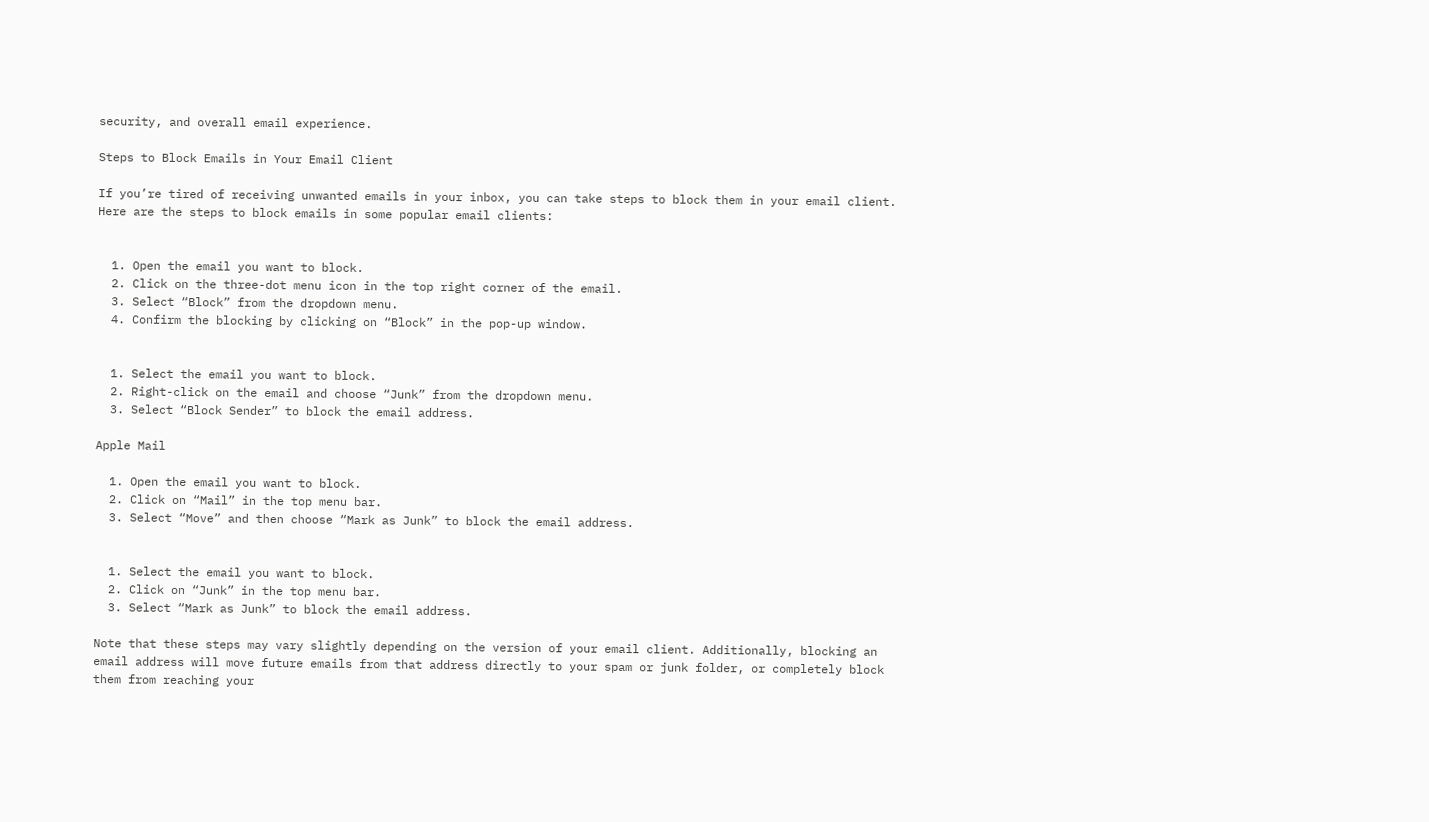security, and overall email experience.

Steps to Block Emails in Your Email Client

If you’re tired of receiving unwanted emails in your inbox, you can take steps to block them in your email client. Here are the steps to block emails in some popular email clients:


  1. Open the email you want to block.
  2. Click on the three-dot menu icon in the top right corner of the email.
  3. Select “Block” from the dropdown menu.
  4. Confirm the blocking by clicking on “Block” in the pop-up window.


  1. Select the email you want to block.
  2. Right-click on the email and choose “Junk” from the dropdown menu.
  3. Select “Block Sender” to block the email address.

Apple Mail

  1. Open the email you want to block.
  2. Click on “Mail” in the top menu bar.
  3. Select “Move” and then choose “Mark as Junk” to block the email address.


  1. Select the email you want to block.
  2. Click on “Junk” in the top menu bar.
  3. Select “Mark as Junk” to block the email address.

Note that these steps may vary slightly depending on the version of your email client. Additionally, blocking an email address will move future emails from that address directly to your spam or junk folder, or completely block them from reaching your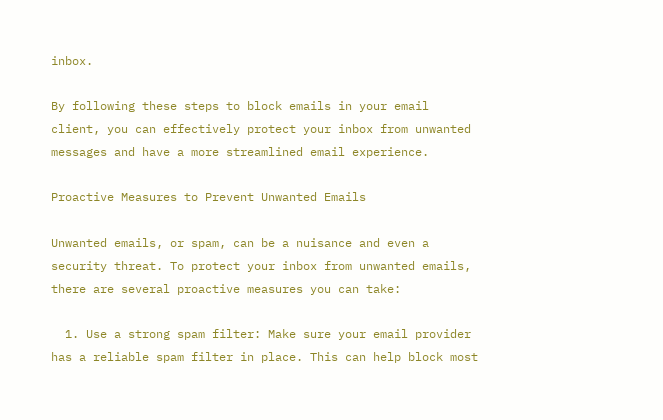inbox.

By following these steps to block emails in your email client, you can effectively protect your inbox from unwanted messages and have a more streamlined email experience.

Proactive Measures to Prevent Unwanted Emails

Unwanted emails, or spam, can be a nuisance and even a security threat. To protect your inbox from unwanted emails, there are several proactive measures you can take:

  1. Use a strong spam filter: Make sure your email provider has a reliable spam filter in place. This can help block most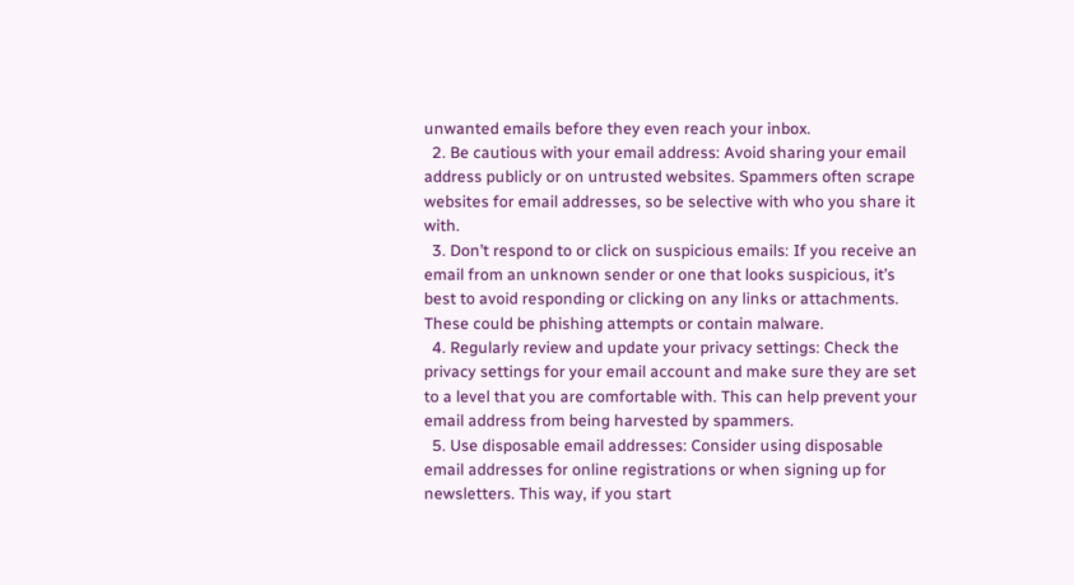unwanted emails before they even reach your inbox.
  2. Be cautious with your email address: Avoid sharing your email address publicly or on untrusted websites. Spammers often scrape websites for email addresses, so be selective with who you share it with.
  3. Don’t respond to or click on suspicious emails: If you receive an email from an unknown sender or one that looks suspicious, it’s best to avoid responding or clicking on any links or attachments. These could be phishing attempts or contain malware.
  4. Regularly review and update your privacy settings: Check the privacy settings for your email account and make sure they are set to a level that you are comfortable with. This can help prevent your email address from being harvested by spammers.
  5. Use disposable email addresses: Consider using disposable email addresses for online registrations or when signing up for newsletters. This way, if you start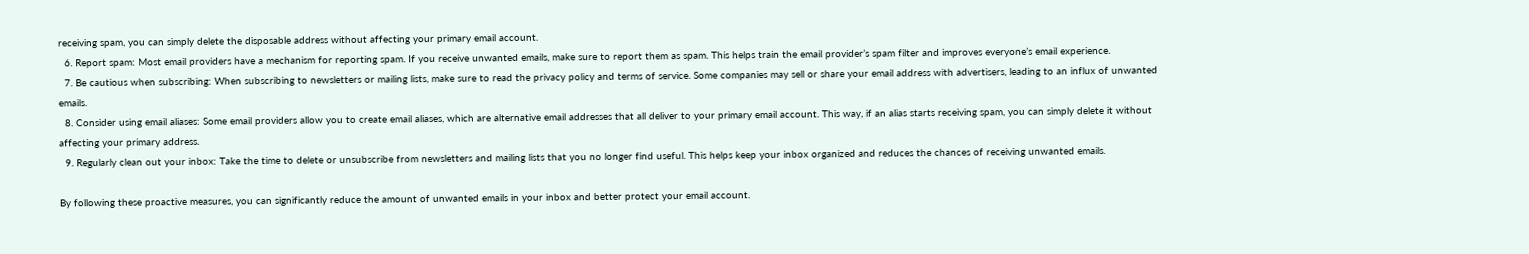receiving spam, you can simply delete the disposable address without affecting your primary email account.
  6. Report spam: Most email providers have a mechanism for reporting spam. If you receive unwanted emails, make sure to report them as spam. This helps train the email provider’s spam filter and improves everyone’s email experience.
  7. Be cautious when subscribing: When subscribing to newsletters or mailing lists, make sure to read the privacy policy and terms of service. Some companies may sell or share your email address with advertisers, leading to an influx of unwanted emails.
  8. Consider using email aliases: Some email providers allow you to create email aliases, which are alternative email addresses that all deliver to your primary email account. This way, if an alias starts receiving spam, you can simply delete it without affecting your primary address.
  9. Regularly clean out your inbox: Take the time to delete or unsubscribe from newsletters and mailing lists that you no longer find useful. This helps keep your inbox organized and reduces the chances of receiving unwanted emails.

By following these proactive measures, you can significantly reduce the amount of unwanted emails in your inbox and better protect your email account.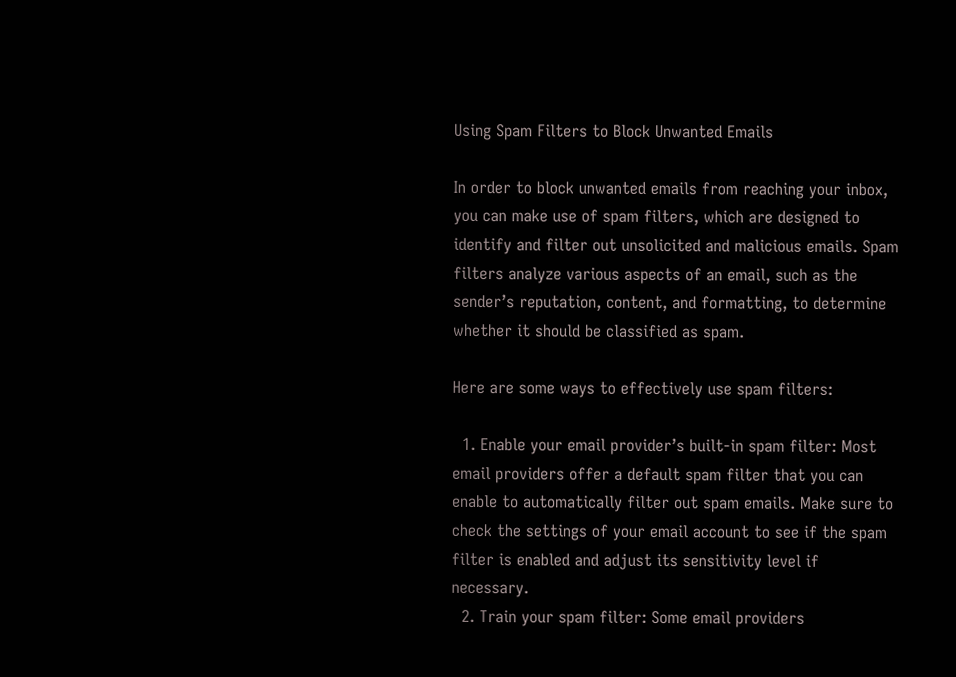Using Spam Filters to Block Unwanted Emails

In order to block unwanted emails from reaching your inbox, you can make use of spam filters, which are designed to identify and filter out unsolicited and malicious emails. Spam filters analyze various aspects of an email, such as the sender’s reputation, content, and formatting, to determine whether it should be classified as spam.

Here are some ways to effectively use spam filters:

  1. Enable your email provider’s built-in spam filter: Most email providers offer a default spam filter that you can enable to automatically filter out spam emails. Make sure to check the settings of your email account to see if the spam filter is enabled and adjust its sensitivity level if necessary.
  2. Train your spam filter: Some email providers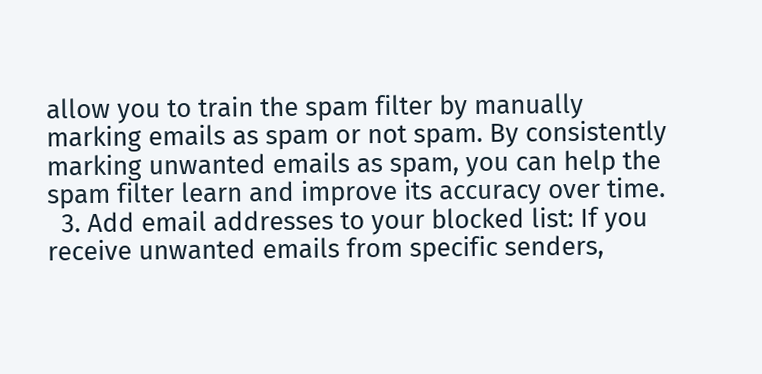allow you to train the spam filter by manually marking emails as spam or not spam. By consistently marking unwanted emails as spam, you can help the spam filter learn and improve its accuracy over time.
  3. Add email addresses to your blocked list: If you receive unwanted emails from specific senders,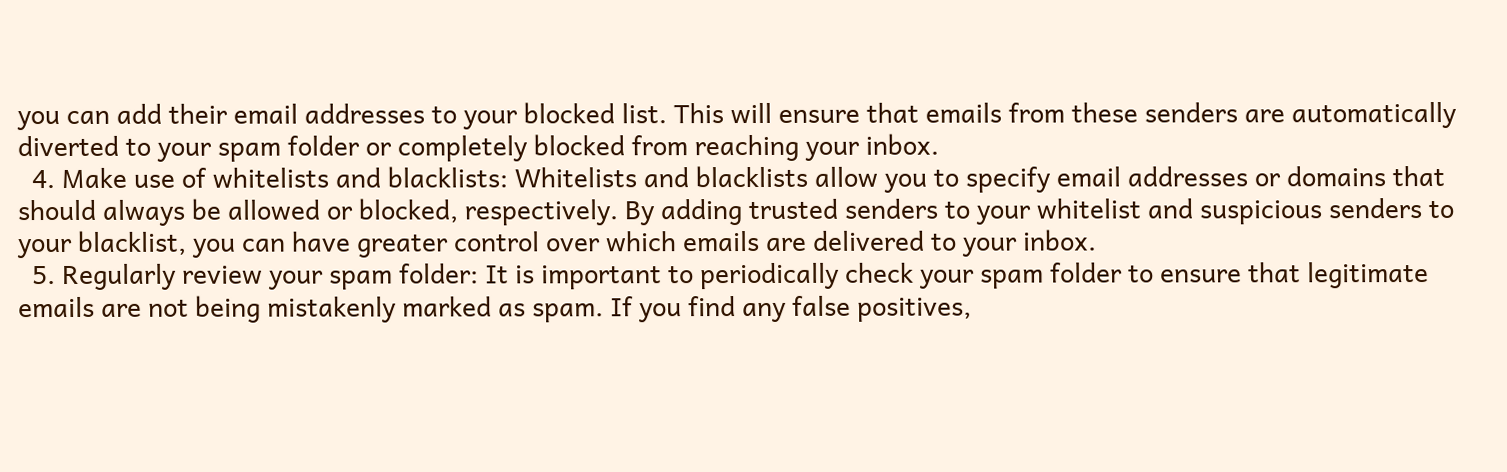you can add their email addresses to your blocked list. This will ensure that emails from these senders are automatically diverted to your spam folder or completely blocked from reaching your inbox.
  4. Make use of whitelists and blacklists: Whitelists and blacklists allow you to specify email addresses or domains that should always be allowed or blocked, respectively. By adding trusted senders to your whitelist and suspicious senders to your blacklist, you can have greater control over which emails are delivered to your inbox.
  5. Regularly review your spam folder: It is important to periodically check your spam folder to ensure that legitimate emails are not being mistakenly marked as spam. If you find any false positives,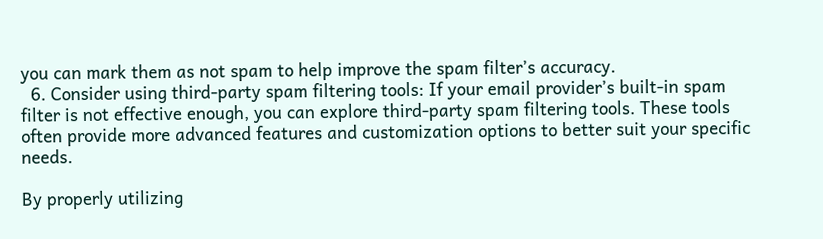you can mark them as not spam to help improve the spam filter’s accuracy.
  6. Consider using third-party spam filtering tools: If your email provider’s built-in spam filter is not effective enough, you can explore third-party spam filtering tools. These tools often provide more advanced features and customization options to better suit your specific needs.

By properly utilizing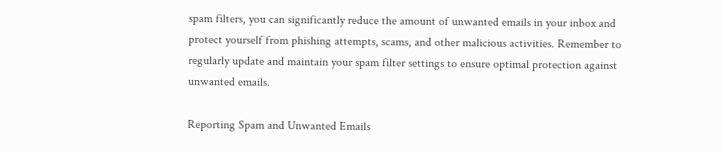spam filters, you can significantly reduce the amount of unwanted emails in your inbox and protect yourself from phishing attempts, scams, and other malicious activities. Remember to regularly update and maintain your spam filter settings to ensure optimal protection against unwanted emails.

Reporting Spam and Unwanted Emails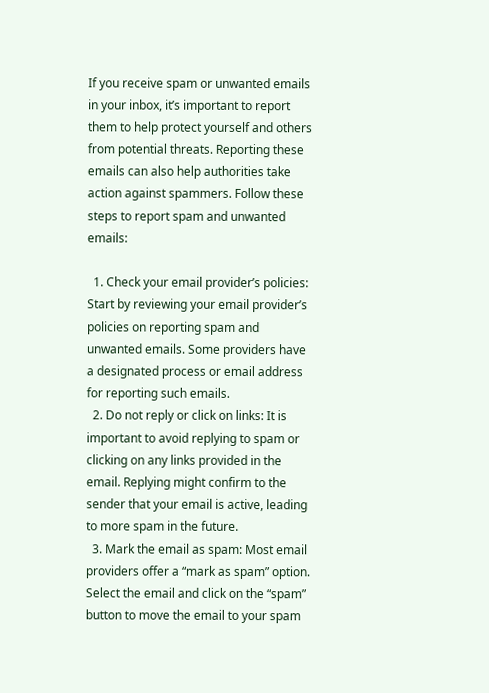If you receive spam or unwanted emails in your inbox, it’s important to report them to help protect yourself and others from potential threats. Reporting these emails can also help authorities take action against spammers. Follow these steps to report spam and unwanted emails:

  1. Check your email provider’s policies: Start by reviewing your email provider’s policies on reporting spam and unwanted emails. Some providers have a designated process or email address for reporting such emails.
  2. Do not reply or click on links: It is important to avoid replying to spam or clicking on any links provided in the email. Replying might confirm to the sender that your email is active, leading to more spam in the future.
  3. Mark the email as spam: Most email providers offer a “mark as spam” option. Select the email and click on the “spam” button to move the email to your spam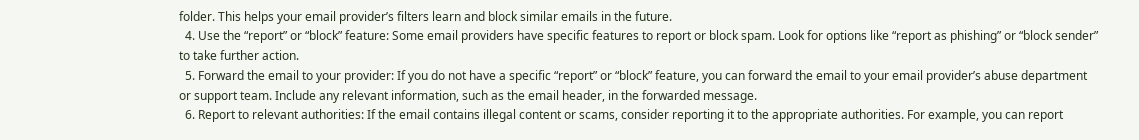folder. This helps your email provider’s filters learn and block similar emails in the future.
  4. Use the “report” or “block” feature: Some email providers have specific features to report or block spam. Look for options like “report as phishing” or “block sender” to take further action.
  5. Forward the email to your provider: If you do not have a specific “report” or “block” feature, you can forward the email to your email provider’s abuse department or support team. Include any relevant information, such as the email header, in the forwarded message.
  6. Report to relevant authorities: If the email contains illegal content or scams, consider reporting it to the appropriate authorities. For example, you can report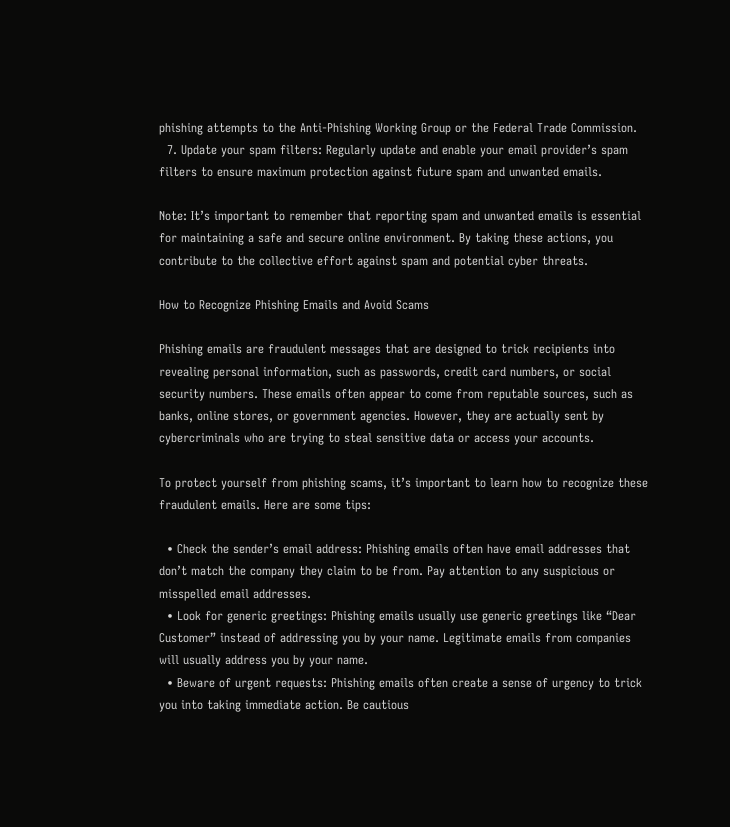phishing attempts to the Anti-Phishing Working Group or the Federal Trade Commission.
  7. Update your spam filters: Regularly update and enable your email provider’s spam filters to ensure maximum protection against future spam and unwanted emails.

Note: It’s important to remember that reporting spam and unwanted emails is essential for maintaining a safe and secure online environment. By taking these actions, you contribute to the collective effort against spam and potential cyber threats.

How to Recognize Phishing Emails and Avoid Scams

Phishing emails are fraudulent messages that are designed to trick recipients into revealing personal information, such as passwords, credit card numbers, or social security numbers. These emails often appear to come from reputable sources, such as banks, online stores, or government agencies. However, they are actually sent by cybercriminals who are trying to steal sensitive data or access your accounts.

To protect yourself from phishing scams, it’s important to learn how to recognize these fraudulent emails. Here are some tips:

  • Check the sender’s email address: Phishing emails often have email addresses that don’t match the company they claim to be from. Pay attention to any suspicious or misspelled email addresses.
  • Look for generic greetings: Phishing emails usually use generic greetings like “Dear Customer” instead of addressing you by your name. Legitimate emails from companies will usually address you by your name.
  • Beware of urgent requests: Phishing emails often create a sense of urgency to trick you into taking immediate action. Be cautious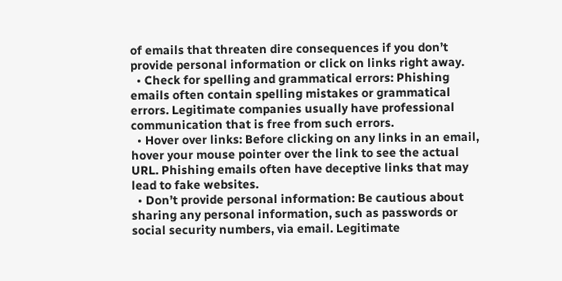of emails that threaten dire consequences if you don’t provide personal information or click on links right away.
  • Check for spelling and grammatical errors: Phishing emails often contain spelling mistakes or grammatical errors. Legitimate companies usually have professional communication that is free from such errors.
  • Hover over links: Before clicking on any links in an email, hover your mouse pointer over the link to see the actual URL. Phishing emails often have deceptive links that may lead to fake websites.
  • Don’t provide personal information: Be cautious about sharing any personal information, such as passwords or social security numbers, via email. Legitimate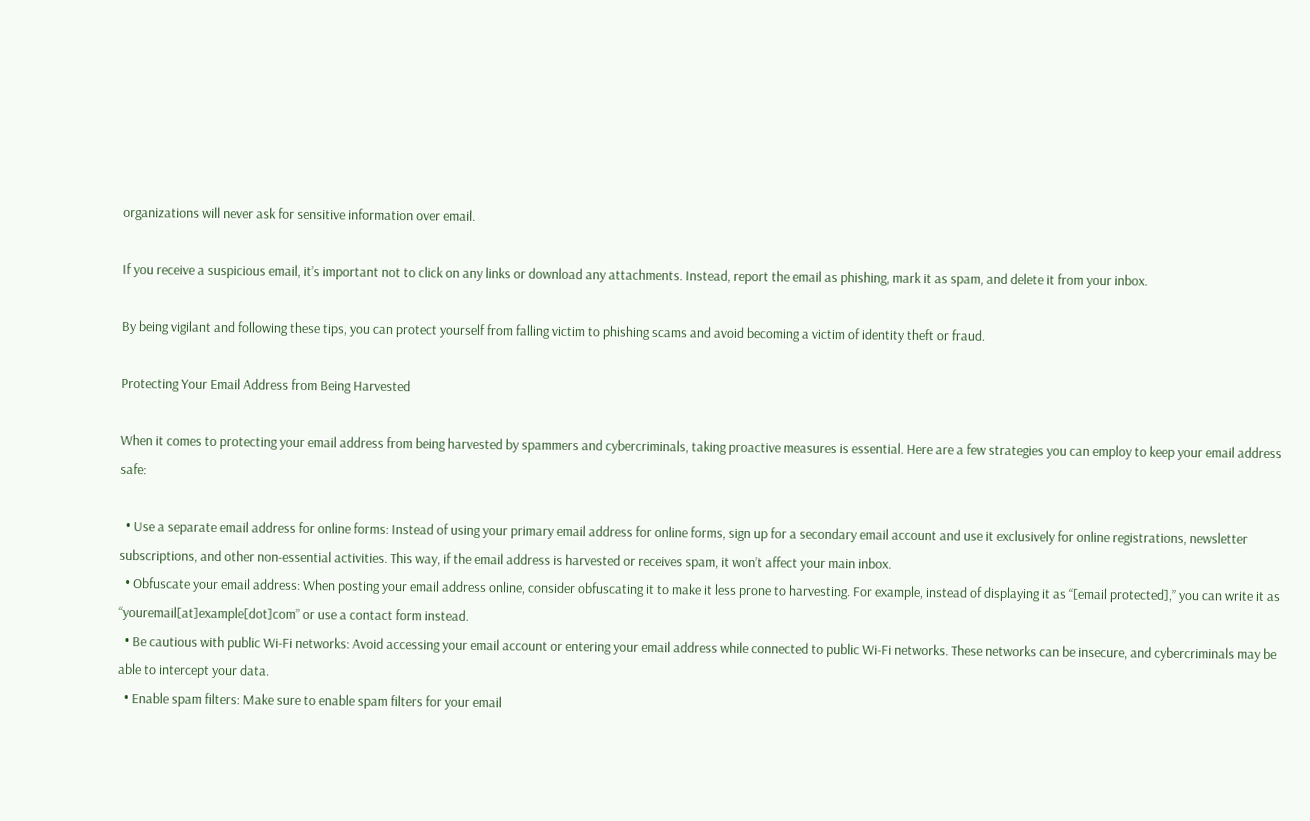organizations will never ask for sensitive information over email.

If you receive a suspicious email, it’s important not to click on any links or download any attachments. Instead, report the email as phishing, mark it as spam, and delete it from your inbox.

By being vigilant and following these tips, you can protect yourself from falling victim to phishing scams and avoid becoming a victim of identity theft or fraud.

Protecting Your Email Address from Being Harvested

When it comes to protecting your email address from being harvested by spammers and cybercriminals, taking proactive measures is essential. Here are a few strategies you can employ to keep your email address safe:

  • Use a separate email address for online forms: Instead of using your primary email address for online forms, sign up for a secondary email account and use it exclusively for online registrations, newsletter subscriptions, and other non-essential activities. This way, if the email address is harvested or receives spam, it won’t affect your main inbox.
  • Obfuscate your email address: When posting your email address online, consider obfuscating it to make it less prone to harvesting. For example, instead of displaying it as “[email protected],” you can write it as “youremail[at]example[dot]com” or use a contact form instead.
  • Be cautious with public Wi-Fi networks: Avoid accessing your email account or entering your email address while connected to public Wi-Fi networks. These networks can be insecure, and cybercriminals may be able to intercept your data.
  • Enable spam filters: Make sure to enable spam filters for your email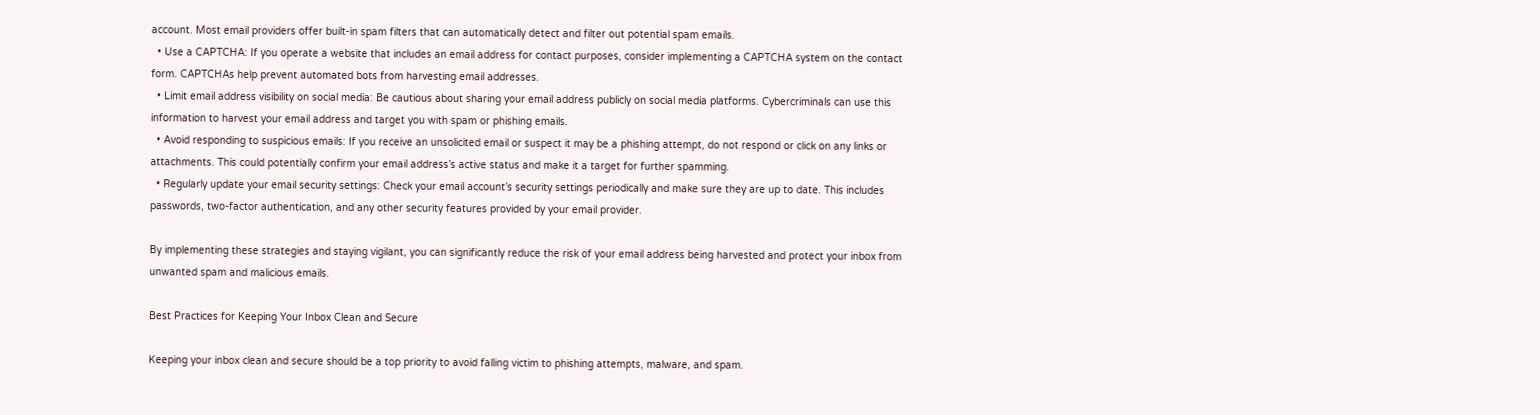account. Most email providers offer built-in spam filters that can automatically detect and filter out potential spam emails.
  • Use a CAPTCHA: If you operate a website that includes an email address for contact purposes, consider implementing a CAPTCHA system on the contact form. CAPTCHAs help prevent automated bots from harvesting email addresses.
  • Limit email address visibility on social media: Be cautious about sharing your email address publicly on social media platforms. Cybercriminals can use this information to harvest your email address and target you with spam or phishing emails.
  • Avoid responding to suspicious emails: If you receive an unsolicited email or suspect it may be a phishing attempt, do not respond or click on any links or attachments. This could potentially confirm your email address’s active status and make it a target for further spamming.
  • Regularly update your email security settings: Check your email account’s security settings periodically and make sure they are up to date. This includes passwords, two-factor authentication, and any other security features provided by your email provider.

By implementing these strategies and staying vigilant, you can significantly reduce the risk of your email address being harvested and protect your inbox from unwanted spam and malicious emails.

Best Practices for Keeping Your Inbox Clean and Secure

Keeping your inbox clean and secure should be a top priority to avoid falling victim to phishing attempts, malware, and spam.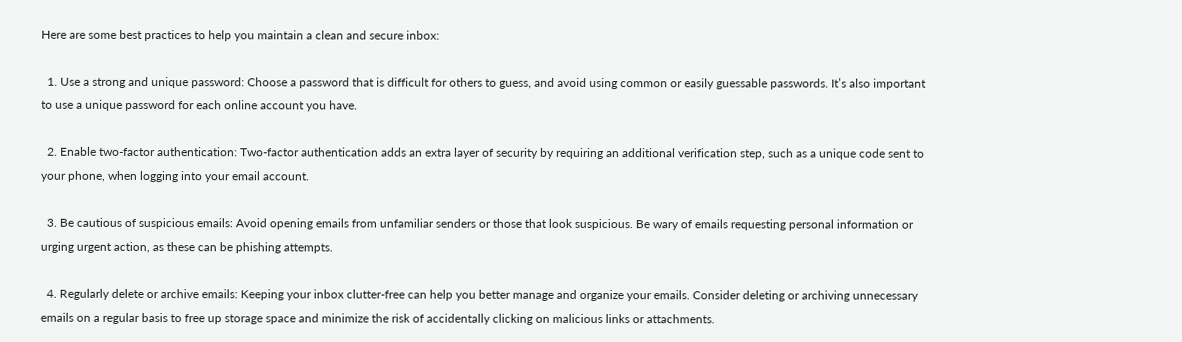Here are some best practices to help you maintain a clean and secure inbox:

  1. Use a strong and unique password: Choose a password that is difficult for others to guess, and avoid using common or easily guessable passwords. It’s also important to use a unique password for each online account you have.

  2. Enable two-factor authentication: Two-factor authentication adds an extra layer of security by requiring an additional verification step, such as a unique code sent to your phone, when logging into your email account.

  3. Be cautious of suspicious emails: Avoid opening emails from unfamiliar senders or those that look suspicious. Be wary of emails requesting personal information or urging urgent action, as these can be phishing attempts.

  4. Regularly delete or archive emails: Keeping your inbox clutter-free can help you better manage and organize your emails. Consider deleting or archiving unnecessary emails on a regular basis to free up storage space and minimize the risk of accidentally clicking on malicious links or attachments.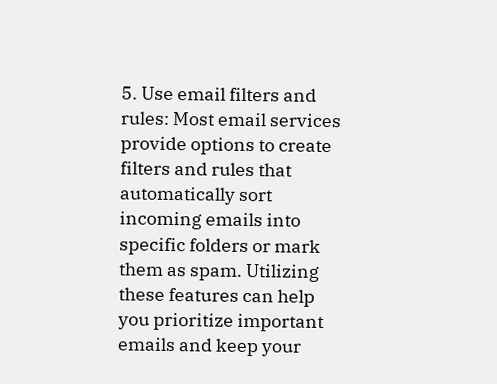5. Use email filters and rules: Most email services provide options to create filters and rules that automatically sort incoming emails into specific folders or mark them as spam. Utilizing these features can help you prioritize important emails and keep your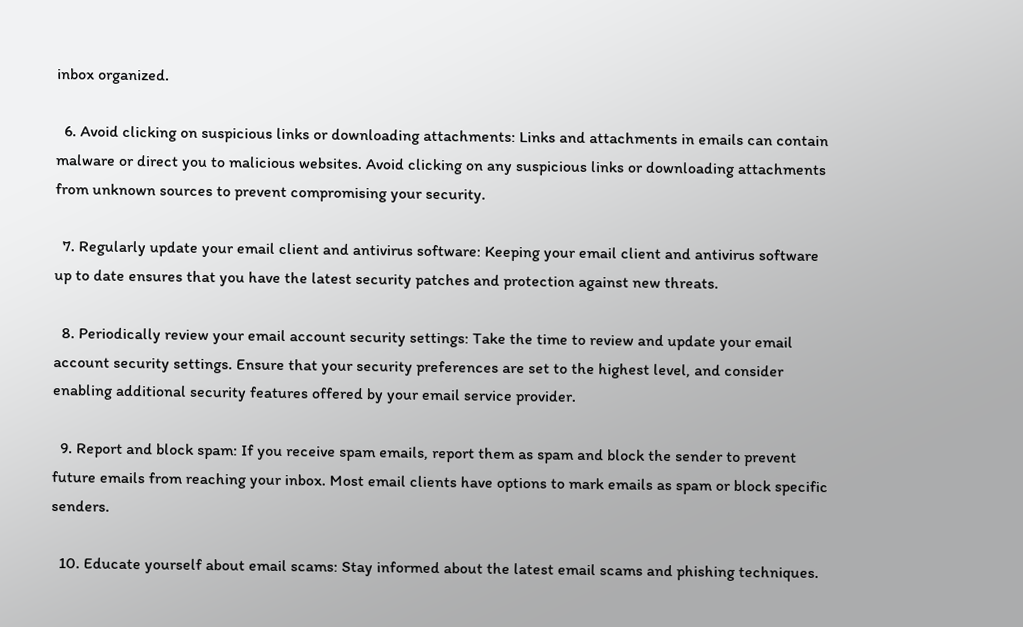inbox organized.

  6. Avoid clicking on suspicious links or downloading attachments: Links and attachments in emails can contain malware or direct you to malicious websites. Avoid clicking on any suspicious links or downloading attachments from unknown sources to prevent compromising your security.

  7. Regularly update your email client and antivirus software: Keeping your email client and antivirus software up to date ensures that you have the latest security patches and protection against new threats.

  8. Periodically review your email account security settings: Take the time to review and update your email account security settings. Ensure that your security preferences are set to the highest level, and consider enabling additional security features offered by your email service provider.

  9. Report and block spam: If you receive spam emails, report them as spam and block the sender to prevent future emails from reaching your inbox. Most email clients have options to mark emails as spam or block specific senders.

  10. Educate yourself about email scams: Stay informed about the latest email scams and phishing techniques.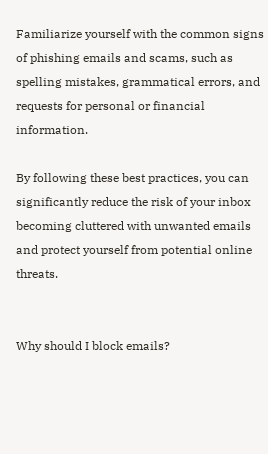Familiarize yourself with the common signs of phishing emails and scams, such as spelling mistakes, grammatical errors, and requests for personal or financial information.

By following these best practices, you can significantly reduce the risk of your inbox becoming cluttered with unwanted emails and protect yourself from potential online threats.


Why should I block emails?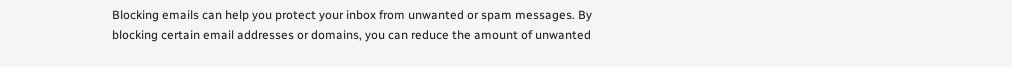Blocking emails can help you protect your inbox from unwanted or spam messages. By blocking certain email addresses or domains, you can reduce the amount of unwanted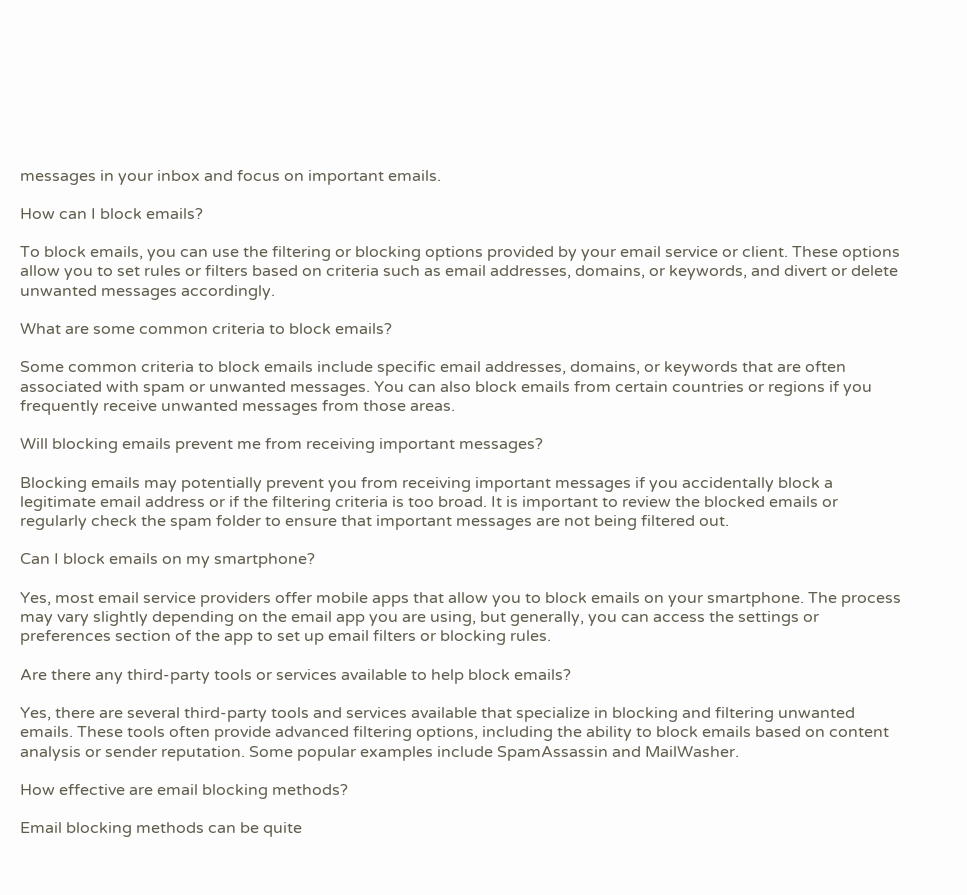messages in your inbox and focus on important emails.

How can I block emails?

To block emails, you can use the filtering or blocking options provided by your email service or client. These options allow you to set rules or filters based on criteria such as email addresses, domains, or keywords, and divert or delete unwanted messages accordingly.

What are some common criteria to block emails?

Some common criteria to block emails include specific email addresses, domains, or keywords that are often associated with spam or unwanted messages. You can also block emails from certain countries or regions if you frequently receive unwanted messages from those areas.

Will blocking emails prevent me from receiving important messages?

Blocking emails may potentially prevent you from receiving important messages if you accidentally block a legitimate email address or if the filtering criteria is too broad. It is important to review the blocked emails or regularly check the spam folder to ensure that important messages are not being filtered out.

Can I block emails on my smartphone?

Yes, most email service providers offer mobile apps that allow you to block emails on your smartphone. The process may vary slightly depending on the email app you are using, but generally, you can access the settings or preferences section of the app to set up email filters or blocking rules.

Are there any third-party tools or services available to help block emails?

Yes, there are several third-party tools and services available that specialize in blocking and filtering unwanted emails. These tools often provide advanced filtering options, including the ability to block emails based on content analysis or sender reputation. Some popular examples include SpamAssassin and MailWasher.

How effective are email blocking methods?

Email blocking methods can be quite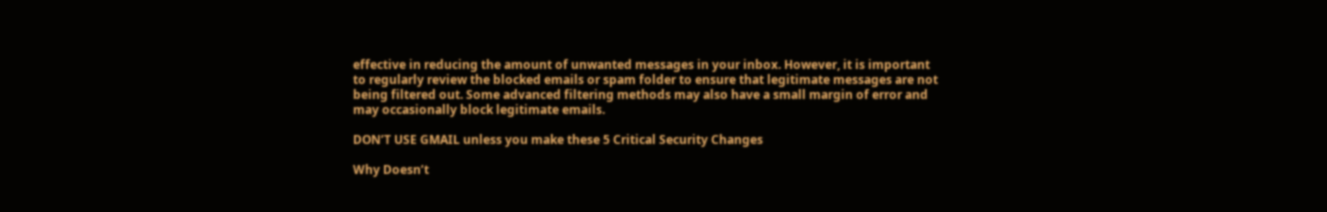effective in reducing the amount of unwanted messages in your inbox. However, it is important to regularly review the blocked emails or spam folder to ensure that legitimate messages are not being filtered out. Some advanced filtering methods may also have a small margin of error and may occasionally block legitimate emails.

DON’T USE GMAIL unless you make these 5 Critical Security Changes

Why Doesn’t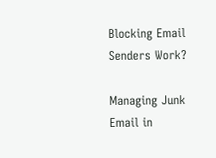Blocking Email Senders Work?

Managing Junk Email in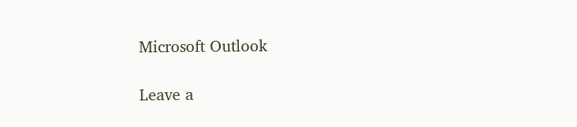Microsoft Outlook

Leave a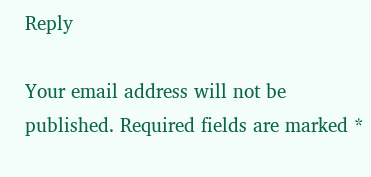Reply

Your email address will not be published. Required fields are marked *